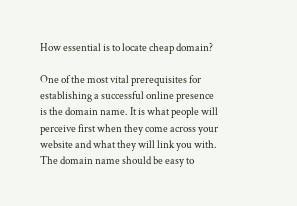How essential is to locate cheap domain?

One of the most vital prerequisites for establishing a successful online presence is the domain name. It is what people will perceive first when they come across your website and what they will link you with. The domain name should be easy to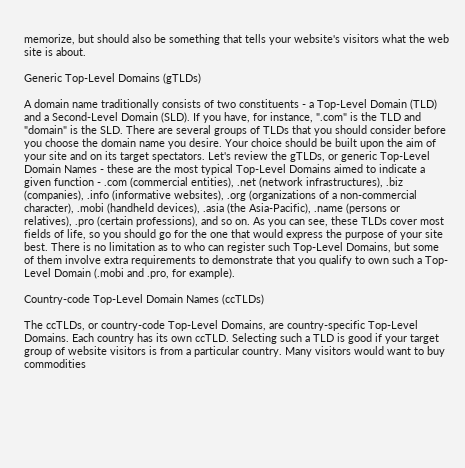memorize, but should also be something that tells your website's visitors what the web site is about.

Generic Top-Level Domains (gTLDs)

A domain name traditionally consists of two constituents - a Top-Level Domain (TLD) and a Second-Level Domain (SLD). If you have, for instance, ".com" is the TLD and "domain" is the SLD. There are several groups of TLDs that you should consider before you choose the domain name you desire. Your choice should be built upon the aim of your site and on its target spectators. Let's review the gTLDs, or generic Top-Level Domain Names - these are the most typical Top-Level Domains aimed to indicate a given function - .com (commercial entities), .net (network infrastructures), .biz (companies), .info (informative websites), .org (organizations of a non-commercial character), .mobi (handheld devices), .asia (the Asia-Pacific), .name (persons or relatives), .pro (certain professions), and so on. As you can see, these TLDs cover most fields of life, so you should go for the one that would express the purpose of your site best. There is no limitation as to who can register such Top-Level Domains, but some of them involve extra requirements to demonstrate that you qualify to own such a Top-Level Domain (.mobi and .pro, for example).

Country-code Top-Level Domain Names (ccTLDs)

The ccTLDs, or country-code Top-Level Domains, are country-specific Top-Level Domains. Each country has its own ccTLD. Selecting such a TLD is good if your target group of website visitors is from a particular country. Many visitors would want to buy commodities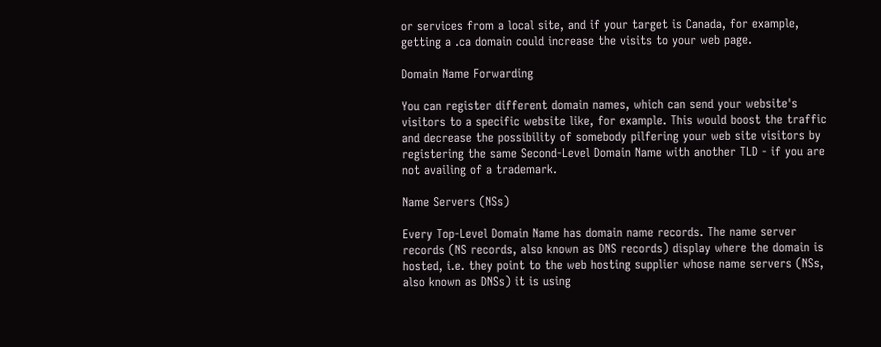or services from a local site, and if your target is Canada, for example, getting a .ca domain could increase the visits to your web page.

Domain Name Forwarding

You can register different domain names, which can send your website's visitors to a specific website like, for example. This would boost the traffic and decrease the possibility of somebody pilfering your web site visitors by registering the same Second-Level Domain Name with another TLD - if you are not availing of a trademark.

Name Servers (NSs)

Every Top-Level Domain Name has domain name records. The name server records (NS records, also known as DNS records) display where the domain is hosted, i.e. they point to the web hosting supplier whose name servers (NSs, also known as DNSs) it is using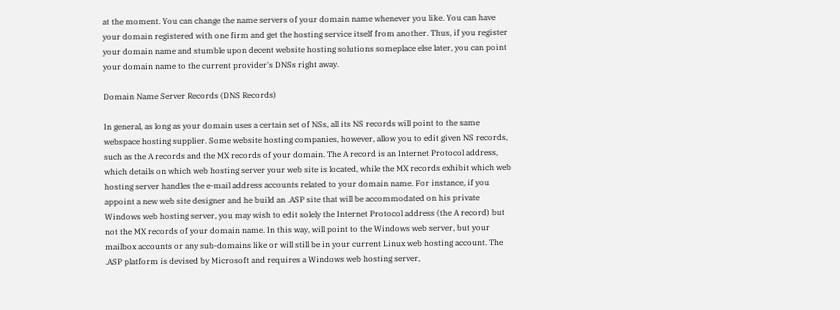at the moment. You can change the name servers of your domain name whenever you like. You can have your domain registered with one firm and get the hosting service itself from another. Thus, if you register your domain name and stumble upon decent website hosting solutions someplace else later, you can point your domain name to the current provider's DNSs right away.

Domain Name Server Records (DNS Records)

In general, as long as your domain uses a certain set of NSs, all its NS records will point to the same webspace hosting supplier. Some website hosting companies, however, allow you to edit given NS records, such as the A records and the MX records of your domain. The A record is an Internet Protocol address, which details on which web hosting server your web site is located, while the MX records exhibit which web hosting server handles the e-mail address accounts related to your domain name. For instance, if you appoint a new web site designer and he build an .ASP site that will be accommodated on his private Windows web hosting server, you may wish to edit solely the Internet Protocol address (the A record) but not the MX records of your domain name. In this way, will point to the Windows web server, but your mailbox accounts or any sub-domains like or will still be in your current Linux web hosting account. The .ASP platform is devised by Microsoft and requires a Windows web hosting server,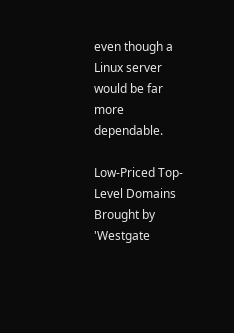even though a Linux server would be far more dependable.

Low-Priced Top-Level Domains Brought by 'Westgate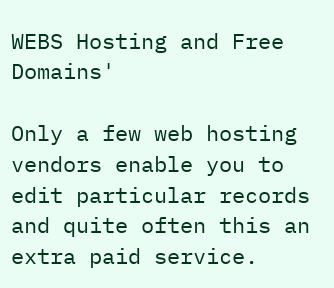WEBS Hosting and Free Domains'

Only a few web hosting vendors enable you to edit particular records and quite often this an extra paid service.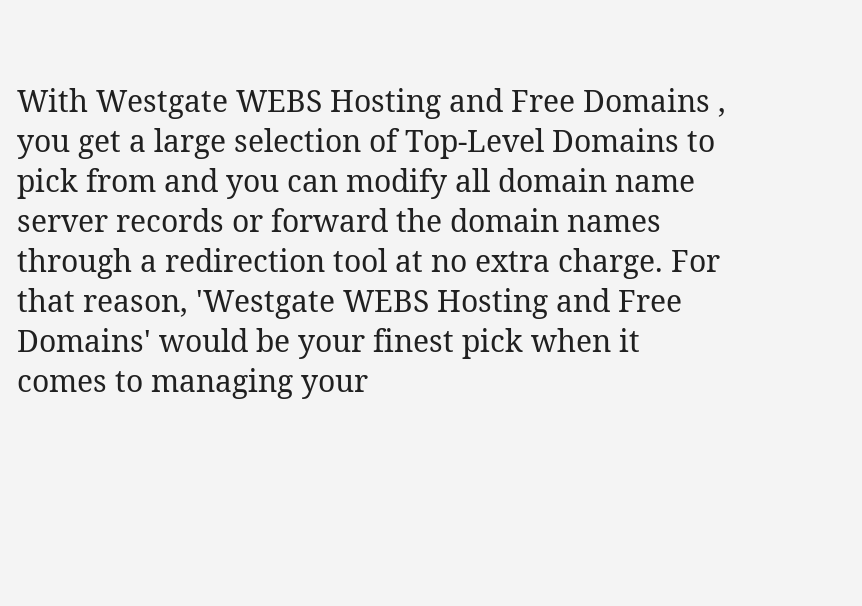With Westgate WEBS Hosting and Free Domains , you get a large selection of Top-Level Domains to pick from and you can modify all domain name server records or forward the domain names through a redirection tool at no extra charge. For that reason, 'Westgate WEBS Hosting and Free Domains' would be your finest pick when it comes to managing your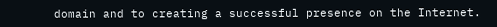domain and to creating a successful presence on the Internet.